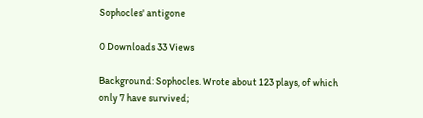Sophocles' antigone

0 Downloads 33 Views

Background: Sophocles. Wrote about 123 plays, of which only 7 have survived;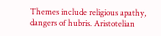Themes include religious apathy, dangers of hubris. Aristotelian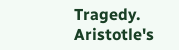Tragedy. Aristotle's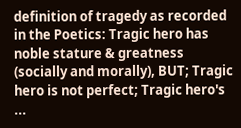definition of tragedy as recorded in the Poetics: Tragic hero has noble stature & greatness (socially and morally), BUT; Tragic hero is not perfect; Tragic hero's ...